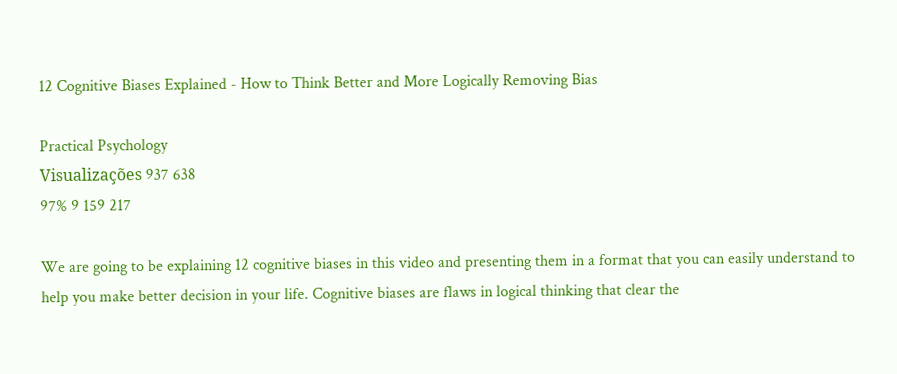12 Cognitive Biases Explained - How to Think Better and More Logically Removing Bias

Practical Psychology
Visualizações 937 638
97% 9 159 217

We are going to be explaining 12 cognitive biases in this video and presenting them in a format that you can easily understand to help you make better decision in your life. Cognitive biases are flaws in logical thinking that clear the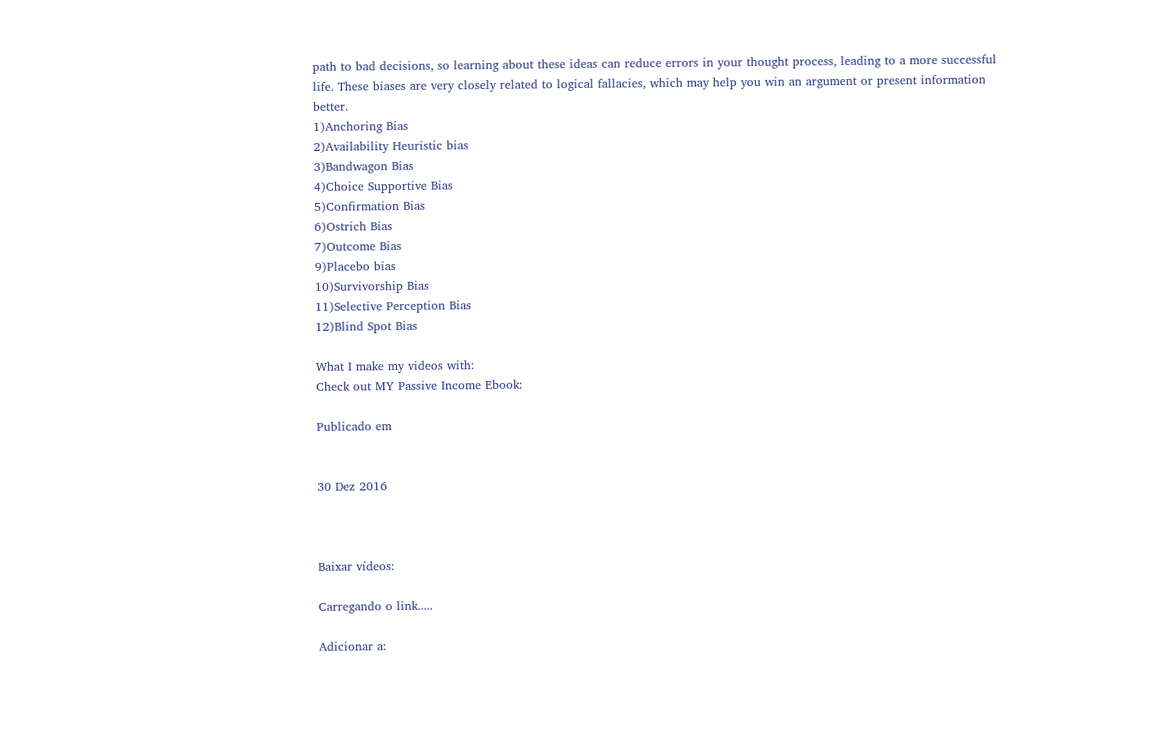path to bad decisions, so learning about these ideas can reduce errors in your thought process, leading to a more successful life. These biases are very closely related to logical fallacies, which may help you win an argument or present information better.
1)Anchoring Bias
2)Availability Heuristic bias
3)Bandwagon Bias
4)Choice Supportive Bias
5)Confirmation Bias
6)Ostrich Bias
7)Outcome Bias
9)Placebo bias
10)Survivorship Bias
11)Selective Perception Bias
12)Blind Spot Bias

What I make my videos with:
Check out MY Passive Income Ebook:

Publicado em


30 Dez 2016



Baixar vídeos:

Carregando o link.....

Adicionar a: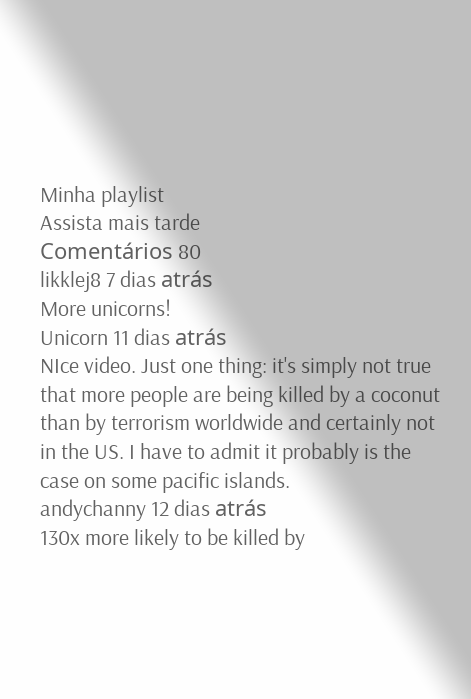Minha playlist
Assista mais tarde
Comentários 80
likklej8 7 dias atrás
More unicorns!
Unicorn 11 dias atrás
NIce video. Just one thing: it's simply not true that more people are being killed by a coconut than by terrorism worldwide and certainly not in the US. I have to admit it probably is the case on some pacific islands.
andychanny 12 dias atrás
130x more likely to be killed by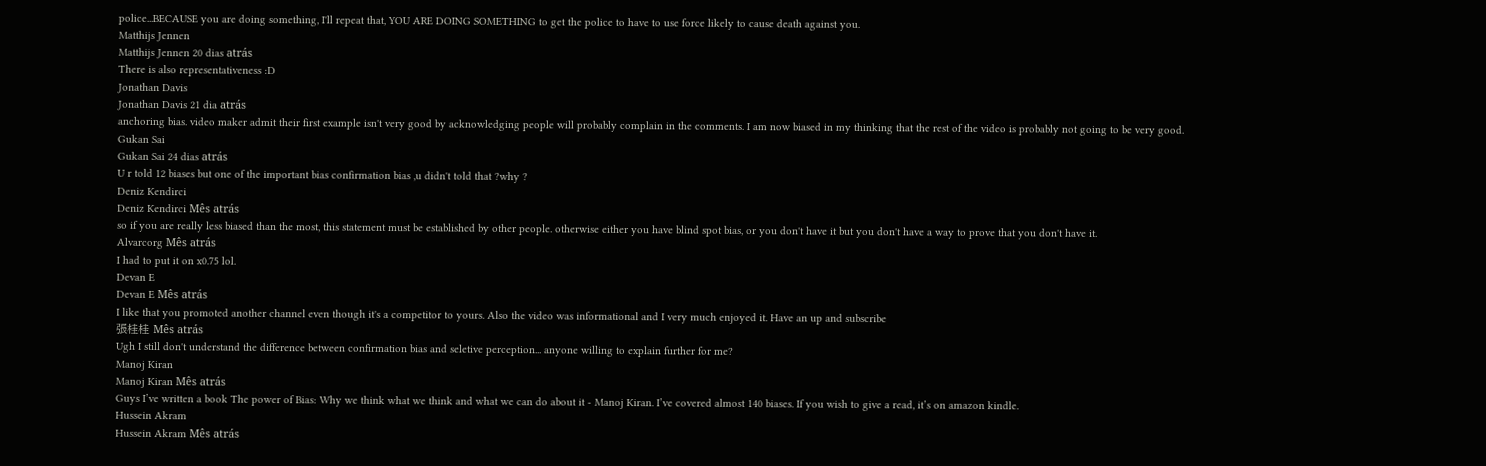police...BECAUSE you are doing something, I'll repeat that, YOU ARE DOING SOMETHING to get the police to have to use force likely to cause death against you.
Matthijs Jennen
Matthijs Jennen 20 dias atrás
There is also representativeness :D
Jonathan Davis
Jonathan Davis 21 dia atrás
anchoring bias. video maker admit their first example isn't very good by acknowledging people will probably complain in the comments. I am now biased in my thinking that the rest of the video is probably not going to be very good.
Gukan Sai
Gukan Sai 24 dias atrás
U r told 12 biases but one of the important bias confirmation bias ,u didn't told that ?why ?
Deniz Kendirci
Deniz Kendirci Mês atrás
so if you are really less biased than the most, this statement must be established by other people. otherwise either you have blind spot bias, or you don't have it but you don't have a way to prove that you don't have it.
Alvarcorg Mês atrás
I had to put it on x0.75 lol.
Devan E
Devan E Mês atrás
I like that you promoted another channel even though it's a competitor to yours. Also the video was informational and I very much enjoyed it. Have an up and subscribe
張桂桂 Mês atrás
Ugh I still don't understand the difference between confirmation bias and seletive perception... anyone willing to explain further for me?
Manoj Kiran
Manoj Kiran Mês atrás
Guys I’ve written a book The power of Bias: Why we think what we think and what we can do about it - Manoj Kiran. I’ve covered almost 140 biases. If you wish to give a read, it’s on amazon kindle.
Hussein Akram
Hussein Akram Mês atrás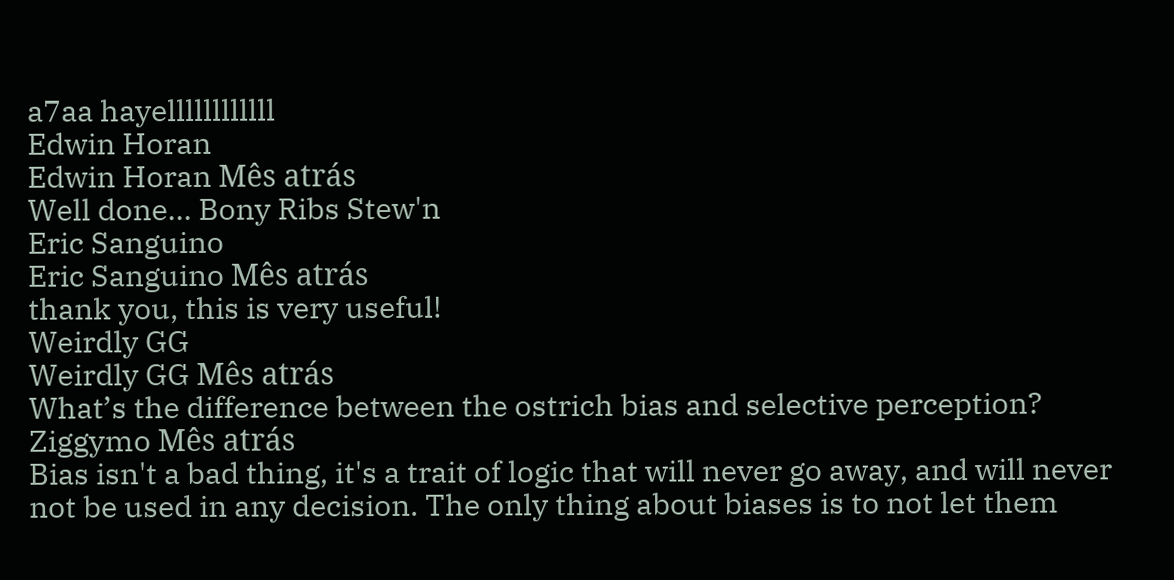a7aa hayellllllllllll
Edwin Horan
Edwin Horan Mês atrás
Well done... Bony Ribs Stew'n
Eric Sanguino
Eric Sanguino Mês atrás
thank you, this is very useful!
Weirdly GG
Weirdly GG Mês atrás
What’s the difference between the ostrich bias and selective perception?
Ziggymo Mês atrás
Bias isn't a bad thing, it's a trait of logic that will never go away, and will never not be used in any decision. The only thing about biases is to not let them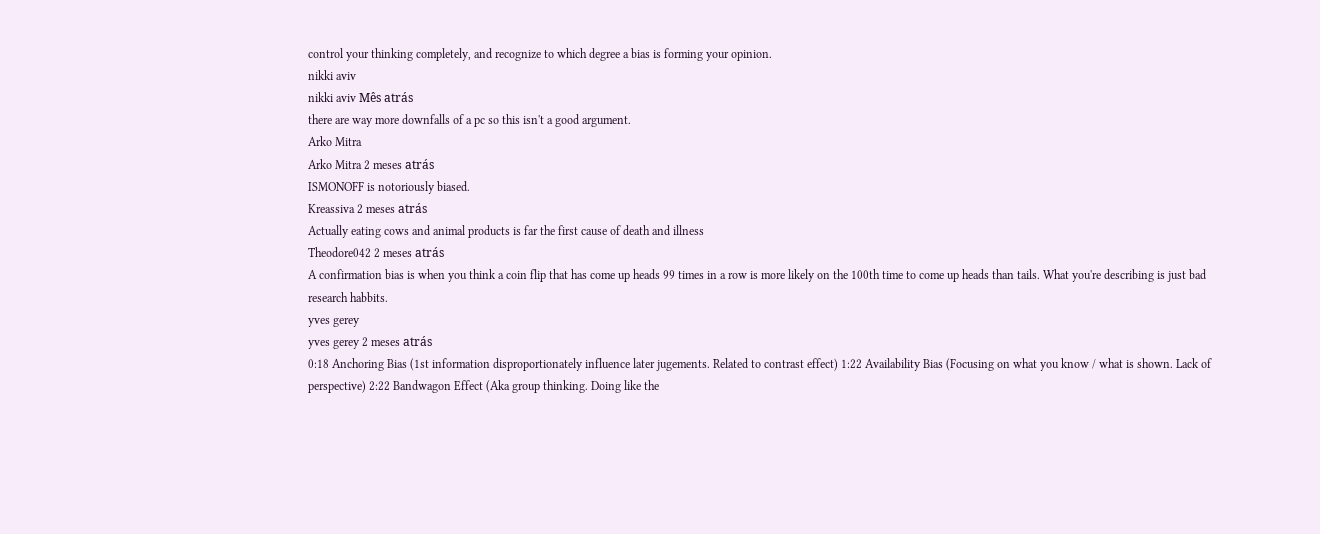control your thinking completely, and recognize to which degree a bias is forming your opinion.
nikki aviv
nikki aviv Mês atrás
there are way more downfalls of a pc so this isn't a good argument.
Arko Mitra
Arko Mitra 2 meses atrás
ISMONOFF is notoriously biased.
Kreassiva 2 meses atrás
Actually eating cows and animal products is far the first cause of death and illness
Theodore042 2 meses atrás
A confirmation bias is when you think a coin flip that has come up heads 99 times in a row is more likely on the 100th time to come up heads than tails. What you're describing is just bad research habbits.
yves gerey
yves gerey 2 meses atrás
0:18 Anchoring Bias (1st information disproportionately influence later jugements. Related to contrast effect) 1:22 Availability Bias (Focusing on what you know / what is shown. Lack of perspective) 2:22 Bandwagon Effect (Aka group thinking. Doing like the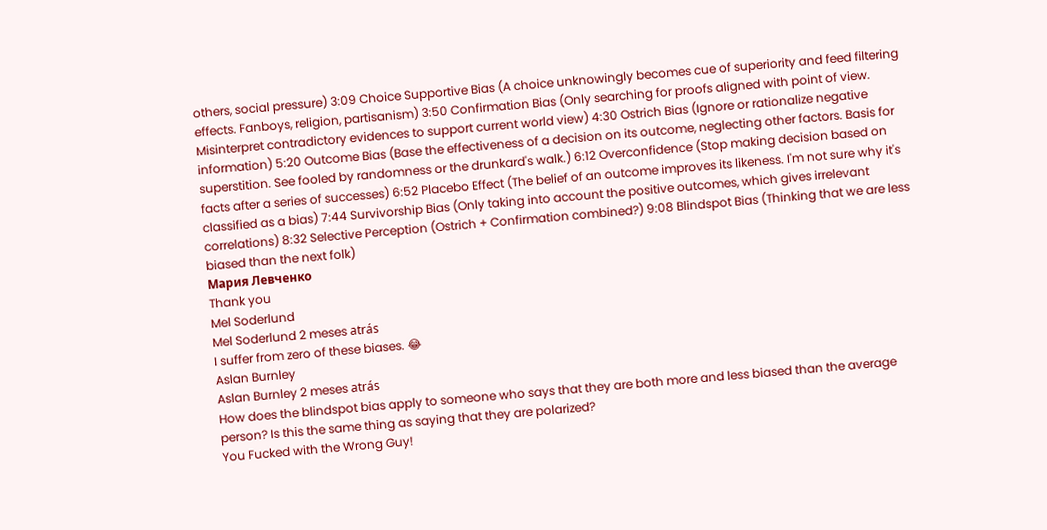others, social pressure) 3:09 Choice Supportive Bias (A choice unknowingly becomes cue of superiority and feed filtering effects. Fanboys, religion, partisanism) 3:50 Confirmation Bias (Only searching for proofs aligned with point of view. Misinterpret contradictory evidences to support current world view) 4:30 Ostrich Bias (Ignore or rationalize negative information) 5:20 Outcome Bias (Base the effectiveness of a decision on its outcome, neglecting other factors. Basis for superstition. See fooled by randomness or the drunkard's walk.) 6:12 Overconfidence (Stop making decision based on facts after a series of successes) 6:52 Placebo Effect (The belief of an outcome improves its likeness. I'm not sure why it's classified as a bias) 7:44 Survivorship Bias (Only taking into account the positive outcomes, which gives irrelevant correlations) 8:32 Selective Perception (Ostrich + Confirmation combined?) 9:08 Blindspot Bias (Thinking that we are less biased than the next folk)
Мария Левченко
Thank you
Mel Soderlund
Mel Soderlund 2 meses atrás
I suffer from zero of these biases. 😂
Aslan Burnley
Aslan Burnley 2 meses atrás
How does the blindspot bias apply to someone who says that they are both more and less biased than the average person? Is this the same thing as saying that they are polarized?
You Fucked with the Wrong Guy!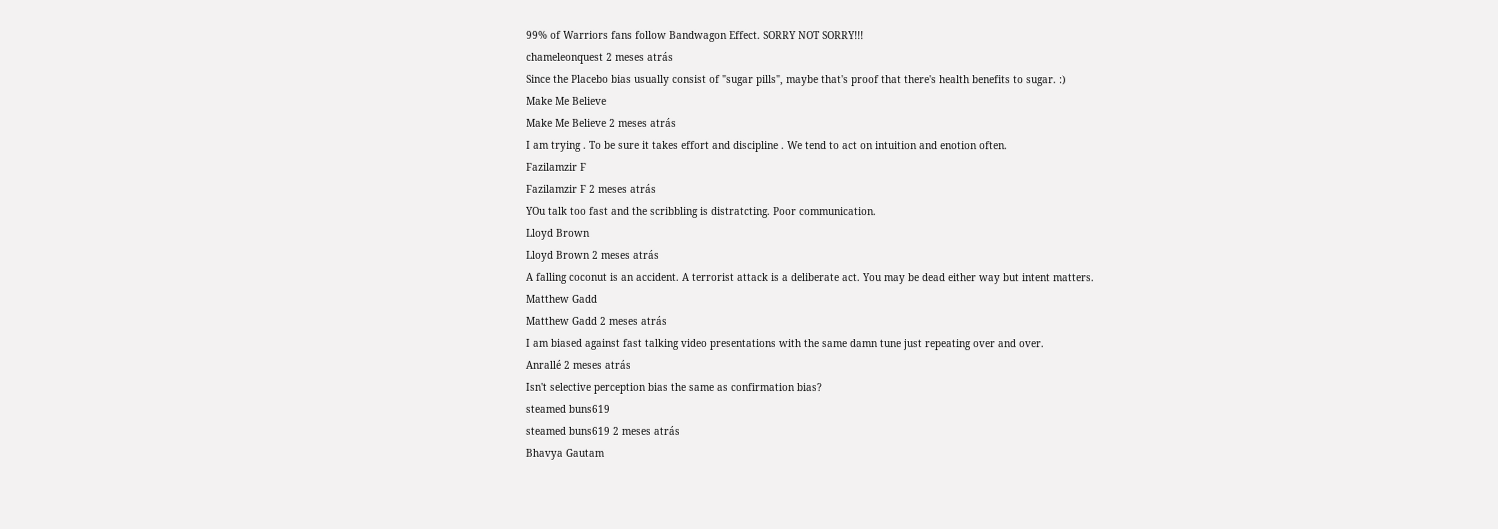99% of Warriors fans follow Bandwagon Effect. SORRY NOT SORRY!!!
chameleonquest 2 meses atrás
Since the Placebo bias usually consist of "sugar pills", maybe that's proof that there's health benefits to sugar. :)
Make Me Believe
Make Me Believe 2 meses atrás
I am trying . To be sure it takes effort and discipline . We tend to act on intuition and enotion often.
Fazilamzir F
Fazilamzir F 2 meses atrás
YOu talk too fast and the scribbling is distratcting. Poor communication.
Lloyd Brown
Lloyd Brown 2 meses atrás
A falling coconut is an accident. A terrorist attack is a deliberate act. You may be dead either way but intent matters.
Matthew Gadd
Matthew Gadd 2 meses atrás
I am biased against fast talking video presentations with the same damn tune just repeating over and over.
Anrallé 2 meses atrás
Isn't selective perception bias the same as confirmation bias?
steamed buns619
steamed buns619 2 meses atrás
Bhavya Gautam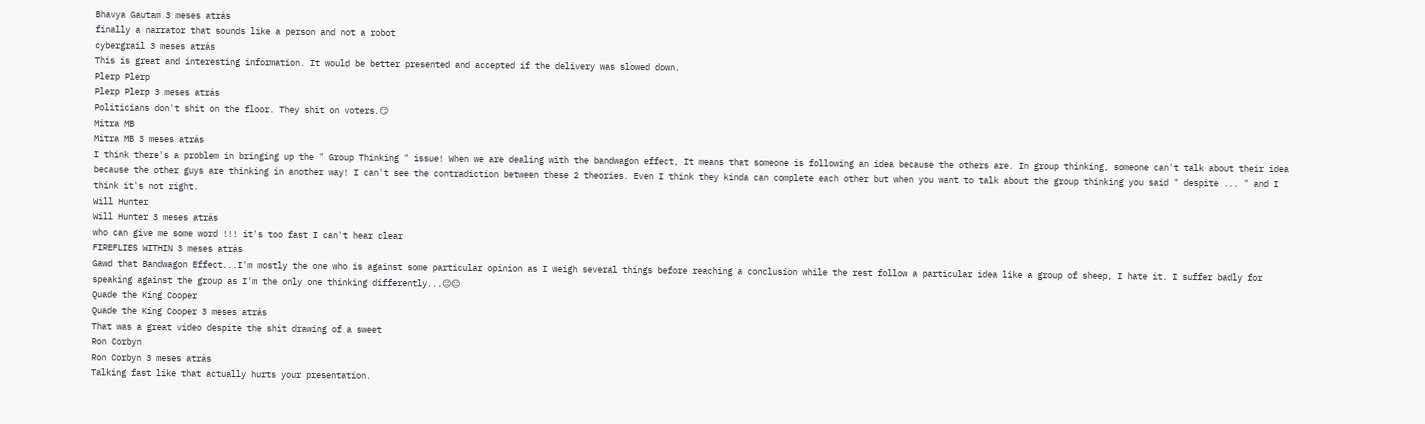Bhavya Gautam 3 meses atrás
finally a narrator that sounds like a person and not a robot
cybergrail 3 meses atrás
This is great and interesting information. It would be better presented and accepted if the delivery was slowed down.
Plerp Plerp
Plerp Plerp 3 meses atrás
Politicians don't shit on the floor. They shit on voters.😏
Mitra MB
Mitra MB 3 meses atrás
I think there's a problem in bringing up the " Group Thinking " issue! When we are dealing with the bandwagon effect, It means that someone is following an idea because the others are. In group thinking, someone can't talk about their idea because the other guys are thinking in another way! I can't see the contradiction between these 2 theories. Even I think they kinda can complete each other but when you want to talk about the group thinking you said " despite ... " and I think it's not right.
Will Hunter
Will Hunter 3 meses atrás
who can give me some word !!! it's too fast I can't hear clear
FIREFLIES WITHIN 3 meses atrás
Gawd that Bandwagon Effect...I'm mostly the one who is against some particular opinion as I weigh several things before reaching a conclusion while the rest follow a particular idea like a group of sheep, I hate it. I suffer badly for speaking against the group as I'm the only one thinking differently...😑😑
Quade the King Cooper
Quade the King Cooper 3 meses atrás
That was a great video despite the shit drawing of a sweet
Ron Corbyn
Ron Corbyn 3 meses atrás
Talking fast like that actually hurts your presentation.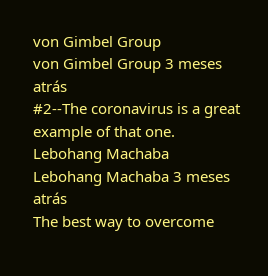von Gimbel Group
von Gimbel Group 3 meses atrás
#2--The coronavirus is a great example of that one.
Lebohang Machaba
Lebohang Machaba 3 meses atrás
The best way to overcome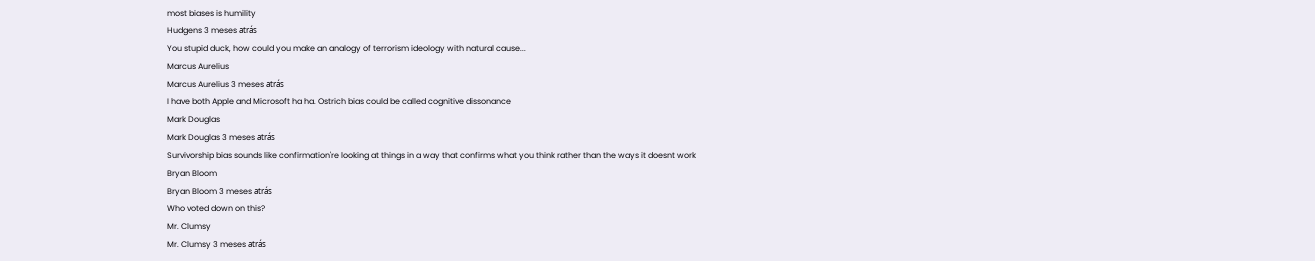most biases is humility
Hudgens 3 meses atrás
You stupid duck, how could you make an analogy of terrorism ideology with natural cause...
Marcus Aurelius
Marcus Aurelius 3 meses atrás
I have both Apple and Microsoft ha ha. Ostrich bias could be called cognitive dissonance
Mark Douglas
Mark Douglas 3 meses atrás
Survivorship bias sounds like confirmation're looking at things in a way that confirms what you think rather than the ways it doesnt work
Bryan Bloom
Bryan Bloom 3 meses atrás
Who voted down on this?
Mr. Clumsy
Mr. Clumsy 3 meses atrás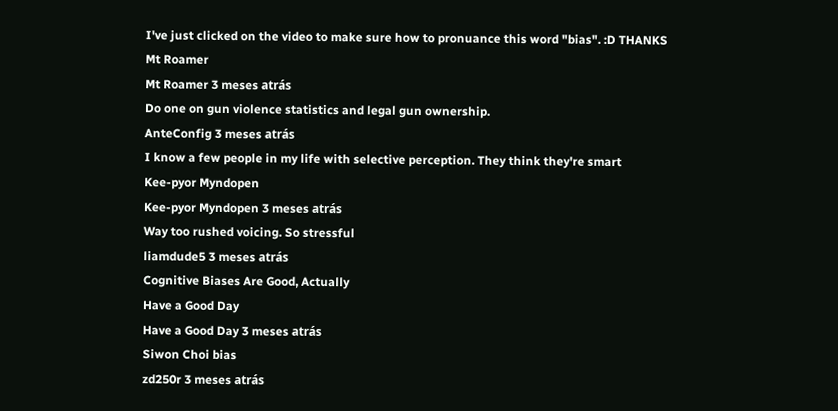I've just clicked on the video to make sure how to pronuance this word "bias". :D THANKS
Mt Roamer
Mt Roamer 3 meses atrás
Do one on gun violence statistics and legal gun ownership.
AnteConfig 3 meses atrás
I know a few people in my life with selective perception. They think they're smart
Kee-pyor Myndopen
Kee-pyor Myndopen 3 meses atrás
Way too rushed voicing. So stressful
liamdude5 3 meses atrás
Cognitive Biases Are Good, Actually
Have a Good Day
Have a Good Day 3 meses atrás
Siwon Choi bias
zd250r 3 meses atrás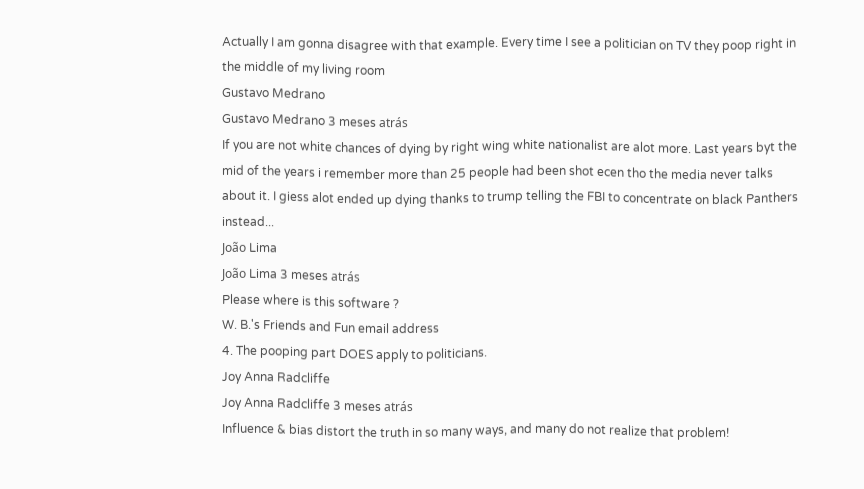Actually I am gonna disagree with that example. Every time I see a politician on TV they poop right in the middle of my living room
Gustavo Medrano
Gustavo Medrano 3 meses atrás
If you are not white chances of dying by right wing white nationalist are alot more. Last years byt the mid of the years i remember more than 25 people had been shot ecen tho the media never talks about it. I giess alot ended up dying thanks to trump telling the FBI to concentrate on black Panthers instead...
João Lima
João Lima 3 meses atrás
Please where is this software ?
W. B.'s Friends and Fun email address
4. The pooping part DOES apply to politicians.
Joy Anna Radcliffe
Joy Anna Radcliffe 3 meses atrás
Influence & bias distort the truth in so many ways, and many do not realize that problem!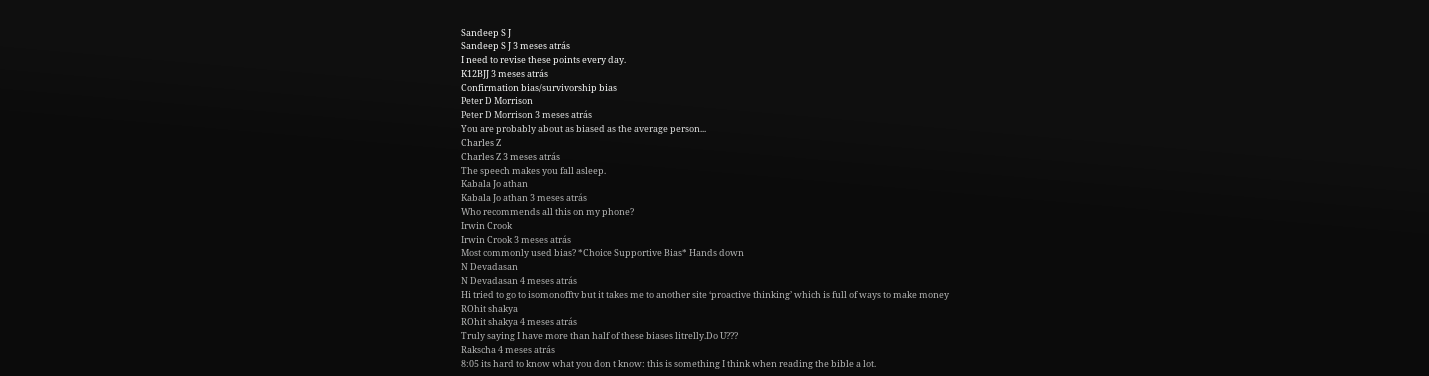Sandeep S J
Sandeep S J 3 meses atrás
I need to revise these points every day.
K12BJJ 3 meses atrás
Confirmation bias/survivorship bias
Peter D Morrison
Peter D Morrison 3 meses atrás
You are probably about as biased as the average person...
Charles Z
Charles Z 3 meses atrás
The speech makes you fall asleep.
Kabala Jo athan
Kabala Jo athan 3 meses atrás
Who recommends all this on my phone?
Irwin Crook
Irwin Crook 3 meses atrás
Most commonly used bias? *Choice Supportive Bias* Hands down
N Devadasan
N Devadasan 4 meses atrás
Hi tried to go to isomonofftv but it takes me to another site ‘proactive thinking’ which is full of ways to make money
ROhit shakya
ROhit shakya 4 meses atrás
Truly saying I have more than half of these biases litrelly.Do U???
Rakscha 4 meses atrás
8:05 its hard to know what you don t know: this is something I think when reading the bible a lot.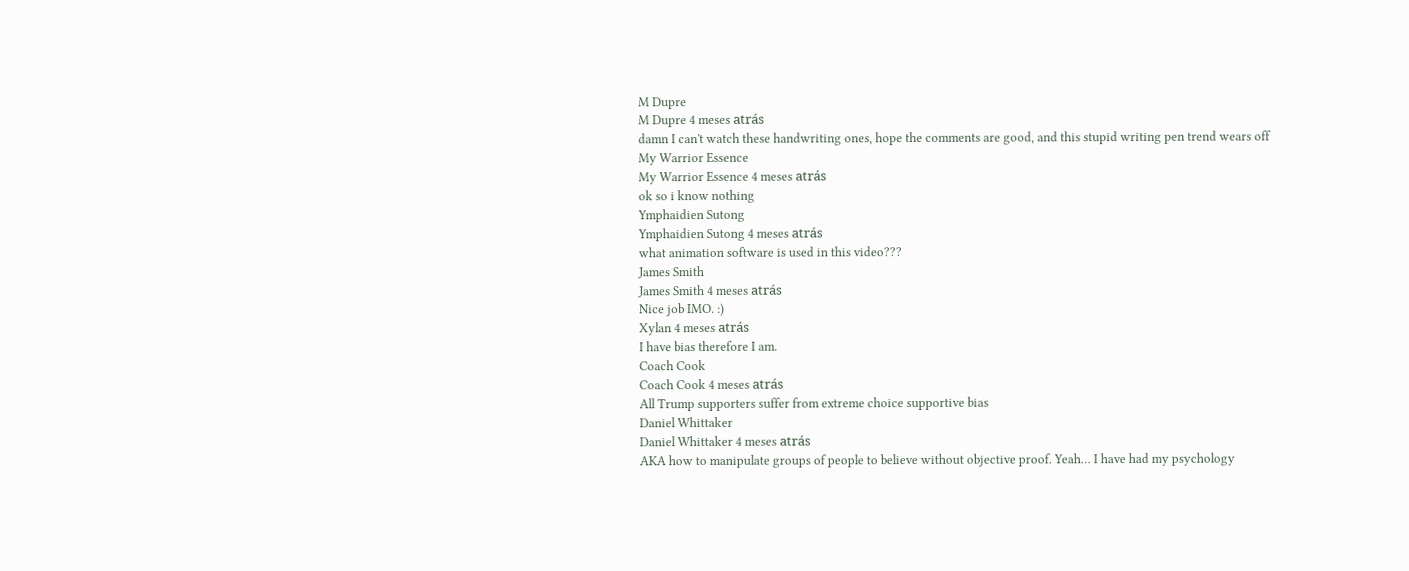M Dupre
M Dupre 4 meses atrás
damn I can't watch these handwriting ones, hope the comments are good, and this stupid writing pen trend wears off
My Warrior Essence
My Warrior Essence 4 meses atrás
ok so i know nothing
Ymphaidien Sutong
Ymphaidien Sutong 4 meses atrás
what animation software is used in this video???
James Smith
James Smith 4 meses atrás
Nice job IMO. :)
Xylan 4 meses atrás
I have bias therefore I am.
Coach Cook
Coach Cook 4 meses atrás
All Trump supporters suffer from extreme choice supportive bias
Daniel Whittaker
Daniel Whittaker 4 meses atrás
AKA how to manipulate groups of people to believe without objective proof. Yeah… I have had my psychology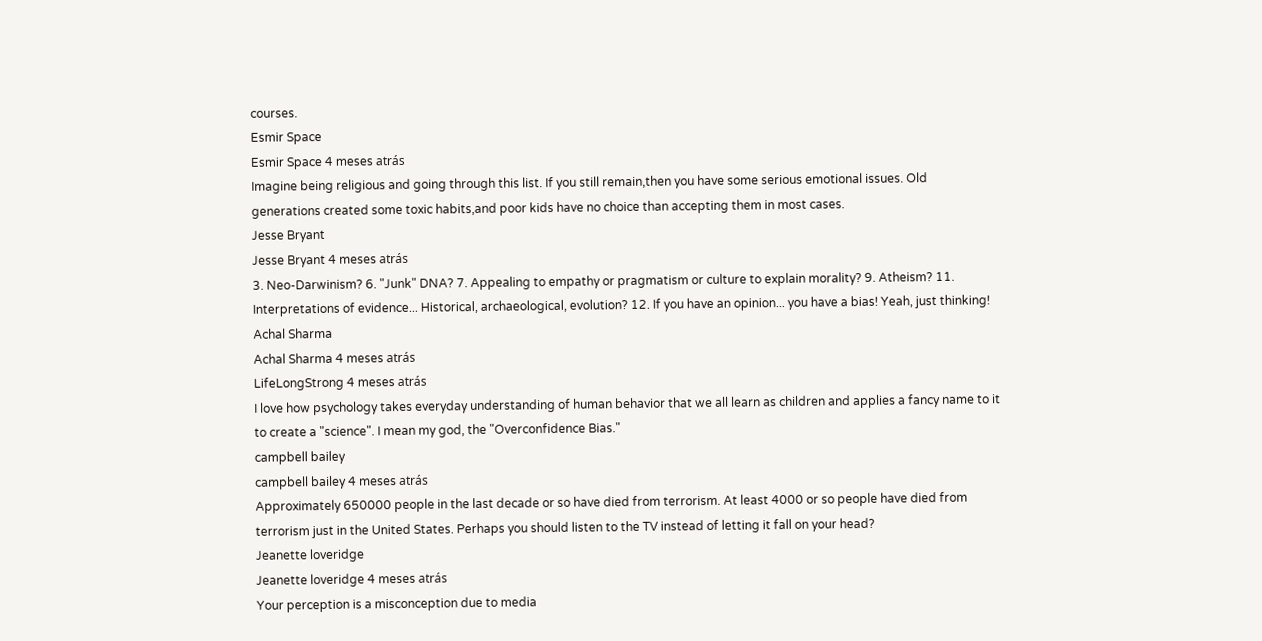courses.
Esmir Space
Esmir Space 4 meses atrás
Imagine being religious and going through this list. If you still remain,then you have some serious emotional issues. Old generations created some toxic habits,and poor kids have no choice than accepting them in most cases.
Jesse Bryant
Jesse Bryant 4 meses atrás
3. Neo-Darwinism? 6. "Junk" DNA? 7. Appealing to empathy or pragmatism or culture to explain morality? 9. Atheism? 11. Interpretations of evidence... Historical, archaeological, evolution? 12. If you have an opinion... you have a bias! Yeah, just thinking!
Achal Sharma
Achal Sharma 4 meses atrás
LifeLongStrong 4 meses atrás
I love how psychology takes everyday understanding of human behavior that we all learn as children and applies a fancy name to it to create a "science". I mean my god, the "Overconfidence Bias."
campbell bailey
campbell bailey 4 meses atrás
Approximately 650000 people in the last decade or so have died from terrorism. At least 4000 or so people have died from terrorism just in the United States. Perhaps you should listen to the TV instead of letting it fall on your head?
Jeanette loveridge
Jeanette loveridge 4 meses atrás
Your perception is a misconception due to media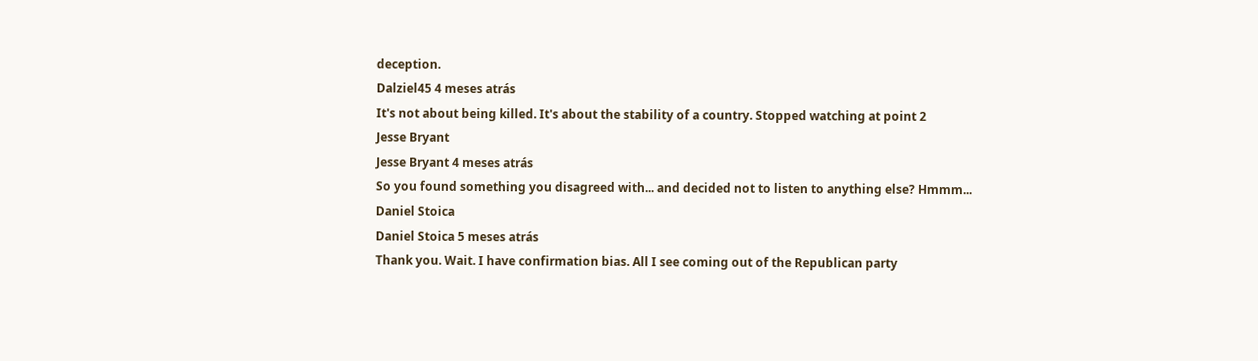deception.
Dalziel45 4 meses atrás
It's not about being killed. It's about the stability of a country. Stopped watching at point 2
Jesse Bryant
Jesse Bryant 4 meses atrás
So you found something you disagreed with... and decided not to listen to anything else? Hmmm...
Daniel Stoica
Daniel Stoica 5 meses atrás
Thank you. Wait. I have confirmation bias. All I see coming out of the Republican party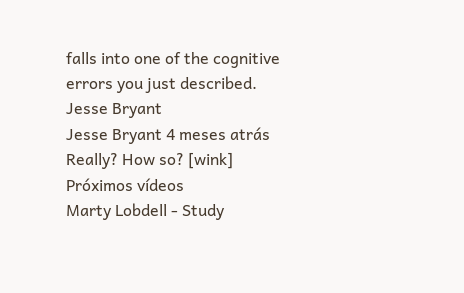falls into one of the cognitive errors you just described.
Jesse Bryant
Jesse Bryant 4 meses atrás
Really? How so? [wink]
Próximos vídeos
Marty Lobdell - Study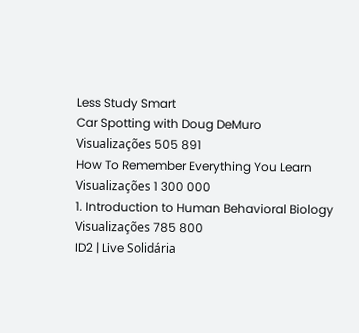Less Study Smart
Car Spotting with Doug DeMuro
Visualizações 505 891
How To Remember Everything You Learn
Visualizações 1 300 000
1. Introduction to Human Behavioral Biology
Visualizações 785 800
ID2 | Live Solidária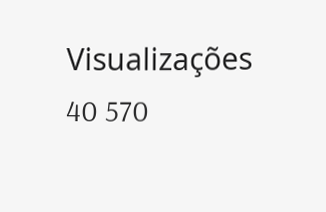Visualizações 40 570